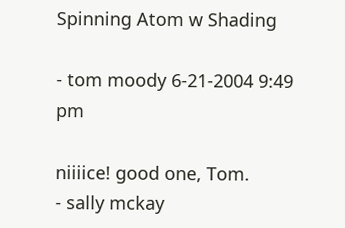Spinning Atom w Shading

- tom moody 6-21-2004 9:49 pm

niiiice! good one, Tom.
- sally mckay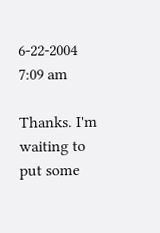6-22-2004 7:09 am

Thanks. I'm waiting to put some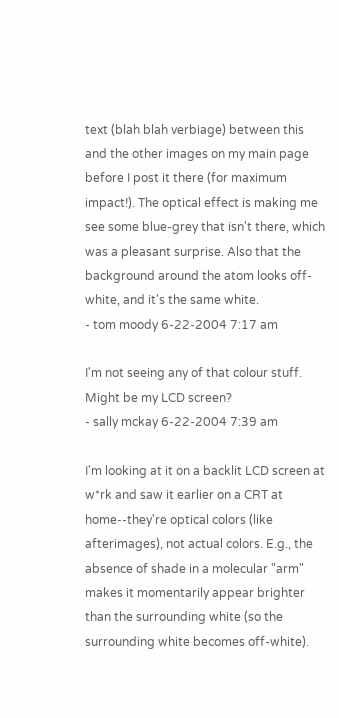text (blah blah verbiage) between this and the other images on my main page before I post it there (for maximum impact!). The optical effect is making me see some blue-grey that isn't there, which was a pleasant surprise. Also that the background around the atom looks off-white, and it's the same white.
- tom moody 6-22-2004 7:17 am

I'm not seeing any of that colour stuff. Might be my LCD screen?
- sally mckay 6-22-2004 7:39 am

I'm looking at it on a backlit LCD screen at w*rk and saw it earlier on a CRT at home--they're optical colors (like afterimages), not actual colors. E.g., the absence of shade in a molecular "arm" makes it momentarily appear brighter than the surrounding white (so the surrounding white becomes off-white).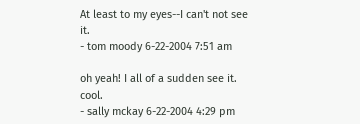At least to my eyes--I can't not see it.
- tom moody 6-22-2004 7:51 am

oh yeah! I all of a sudden see it. cool.
- sally mckay 6-22-2004 4:29 pm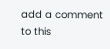add a comment to this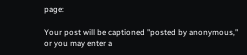page:

Your post will be captioned "posted by anonymous,"
or you may enter a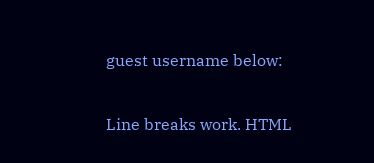guest username below:

Line breaks work. HTML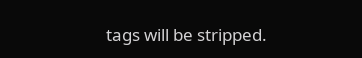tags will be stripped.